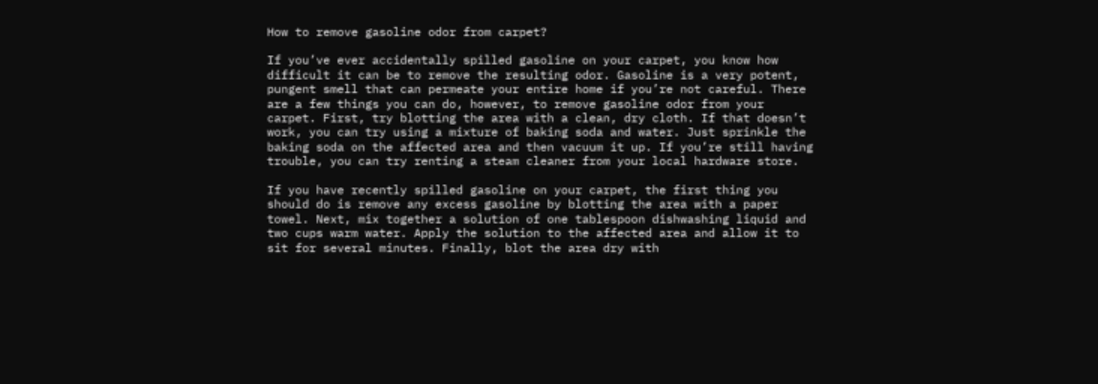How to remove gasoline odor from carpet?

If you’ve ever accidentally spilled gasoline on your carpet, you know how difficult it can be to remove the resulting odor. Gasoline is a very potent, pungent smell that can permeate your entire home if you’re not careful. There are a few things you can do, however, to remove gasoline odor from your carpet. First, try blotting the area with a clean, dry cloth. If that doesn’t work, you can try using a mixture of baking soda and water. Just sprinkle the baking soda on the affected area and then vacuum it up. If you’re still having trouble, you can try renting a steam cleaner from your local hardware store.

If you have recently spilled gasoline on your carpet, the first thing you should do is remove any excess gasoline by blotting the area with a paper towel. Next, mix together a solution of one tablespoon dishwashing liquid and two cups warm water. Apply the solution to the affected area and allow it to sit for several minutes. Finally, blot the area dry with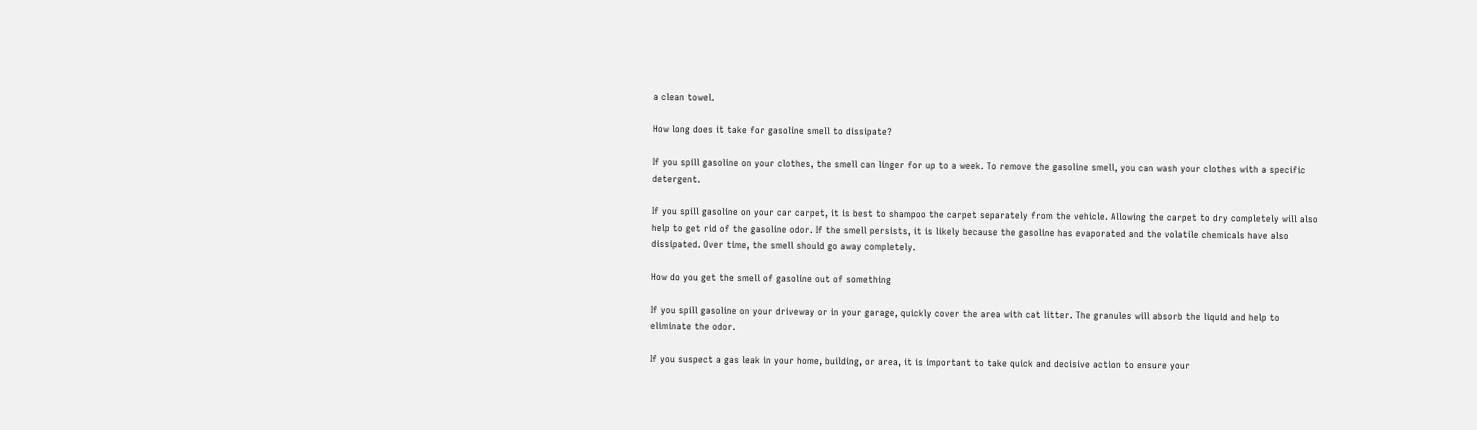a clean towel.

How long does it take for gasoline smell to dissipate?

If you spill gasoline on your clothes, the smell can linger for up to a week. To remove the gasoline smell, you can wash your clothes with a specific detergent.

If you spill gasoline on your car carpet, it is best to shampoo the carpet separately from the vehicle. Allowing the carpet to dry completely will also help to get rid of the gasoline odor. If the smell persists, it is likely because the gasoline has evaporated and the volatile chemicals have also dissipated. Over time, the smell should go away completely.

How do you get the smell of gasoline out of something

If you spill gasoline on your driveway or in your garage, quickly cover the area with cat litter. The granules will absorb the liquid and help to eliminate the odor.

If you suspect a gas leak in your home, building, or area, it is important to take quick and decisive action to ensure your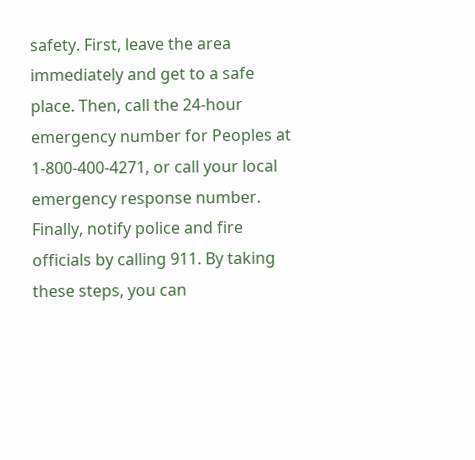safety. First, leave the area immediately and get to a safe place. Then, call the 24-hour emergency number for Peoples at 1-800-400-4271, or call your local emergency response number. Finally, notify police and fire officials by calling 911. By taking these steps, you can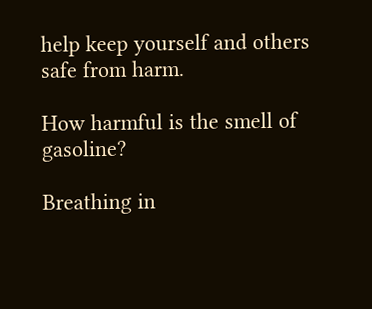help keep yourself and others safe from harm.

How harmful is the smell of gasoline?

Breathing in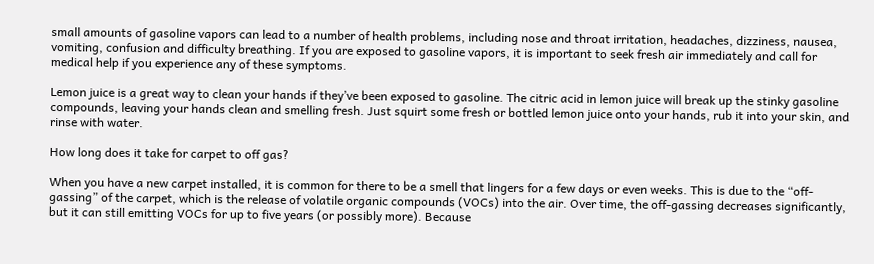small amounts of gasoline vapors can lead to a number of health problems, including nose and throat irritation, headaches, dizziness, nausea, vomiting, confusion and difficulty breathing. If you are exposed to gasoline vapors, it is important to seek fresh air immediately and call for medical help if you experience any of these symptoms.

Lemon juice is a great way to clean your hands if they’ve been exposed to gasoline. The citric acid in lemon juice will break up the stinky gasoline compounds, leaving your hands clean and smelling fresh. Just squirt some fresh or bottled lemon juice onto your hands, rub it into your skin, and rinse with water.

How long does it take for carpet to off gas?

When you have a new carpet installed, it is common for there to be a smell that lingers for a few days or even weeks. This is due to the “off-gassing” of the carpet, which is the release of volatile organic compounds (VOCs) into the air. Over time, the off-gassing decreases significantly, but it can still emitting VOCs for up to five years (or possibly more). Because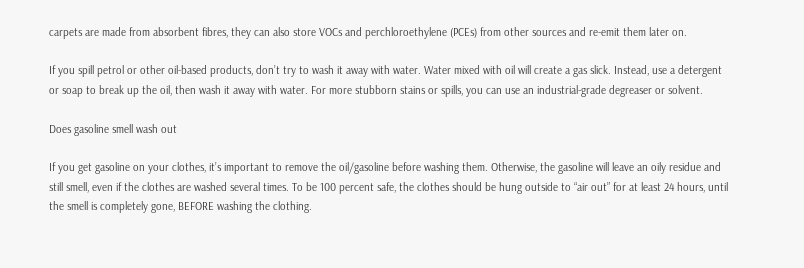carpets are made from absorbent fibres, they can also store VOCs and perchloroethylene (PCEs) from other sources and re-emit them later on.

If you spill petrol or other oil-based products, don’t try to wash it away with water. Water mixed with oil will create a gas slick. Instead, use a detergent or soap to break up the oil, then wash it away with water. For more stubborn stains or spills, you can use an industrial-grade degreaser or solvent.

Does gasoline smell wash out

If you get gasoline on your clothes, it’s important to remove the oil/gasoline before washing them. Otherwise, the gasoline will leave an oily residue and still smell, even if the clothes are washed several times. To be 100 percent safe, the clothes should be hung outside to “air out” for at least 24 hours, until the smell is completely gone, BEFORE washing the clothing.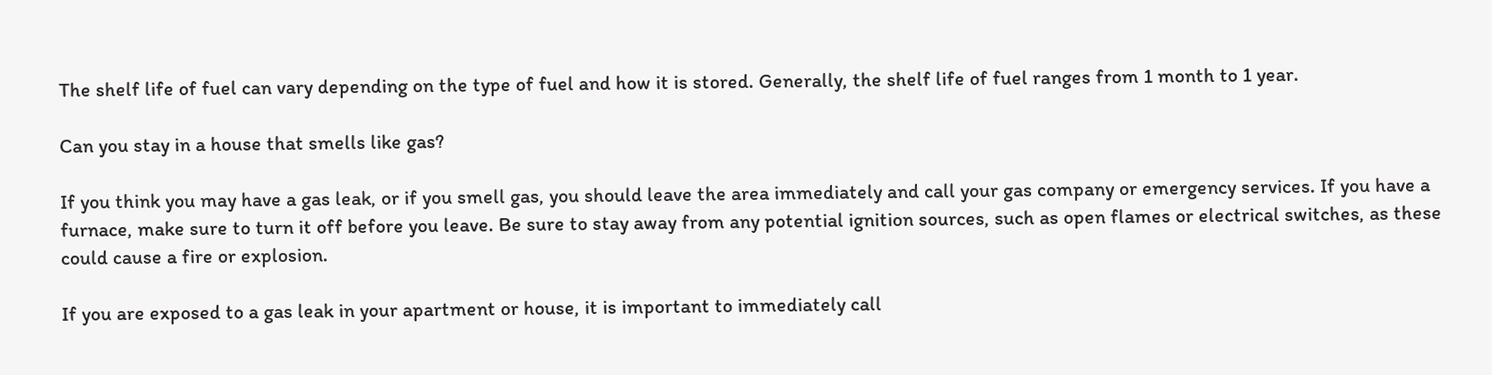The shelf life of fuel can vary depending on the type of fuel and how it is stored. Generally, the shelf life of fuel ranges from 1 month to 1 year.

Can you stay in a house that smells like gas?

If you think you may have a gas leak, or if you smell gas, you should leave the area immediately and call your gas company or emergency services. If you have a furnace, make sure to turn it off before you leave. Be sure to stay away from any potential ignition sources, such as open flames or electrical switches, as these could cause a fire or explosion.

If you are exposed to a gas leak in your apartment or house, it is important to immediately call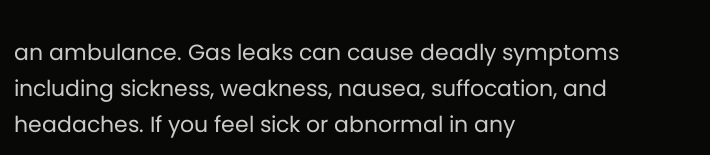an ambulance. Gas leaks can cause deadly symptoms including sickness, weakness, nausea, suffocation, and headaches. If you feel sick or abnormal in any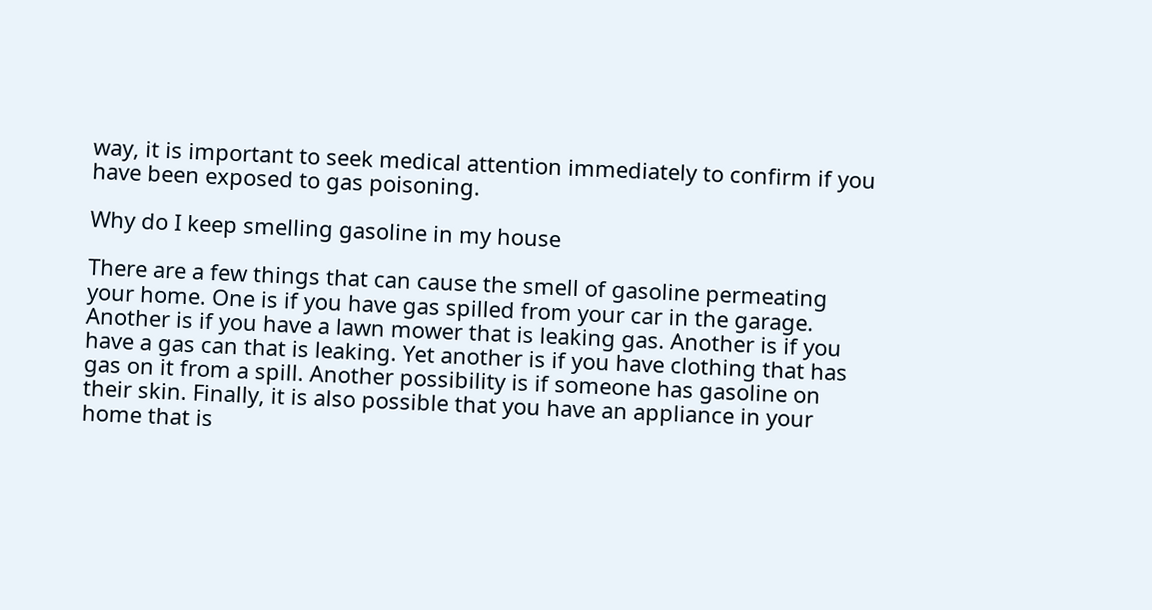way, it is important to seek medical attention immediately to confirm if you have been exposed to gas poisoning.

Why do I keep smelling gasoline in my house

There are a few things that can cause the smell of gasoline permeating your home. One is if you have gas spilled from your car in the garage. Another is if you have a lawn mower that is leaking gas. Another is if you have a gas can that is leaking. Yet another is if you have clothing that has gas on it from a spill. Another possibility is if someone has gasoline on their skin. Finally, it is also possible that you have an appliance in your home that is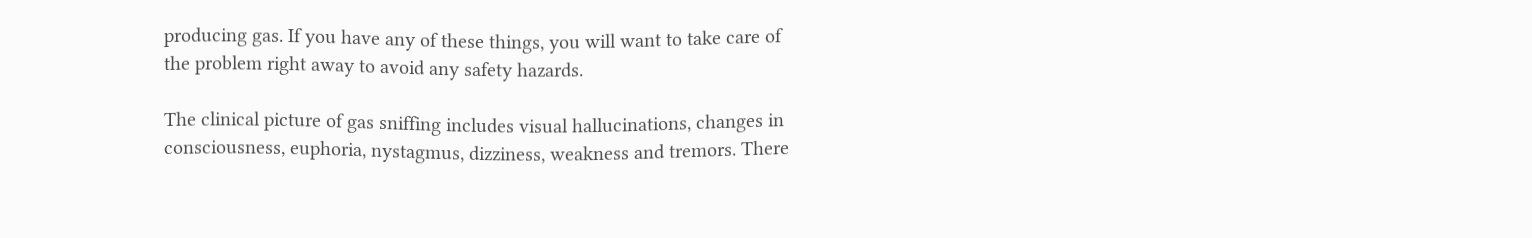producing gas. If you have any of these things, you will want to take care of the problem right away to avoid any safety hazards.

The clinical picture of gas sniffing includes visual hallucinations, changes in consciousness, euphoria, nystagmus, dizziness, weakness and tremors. There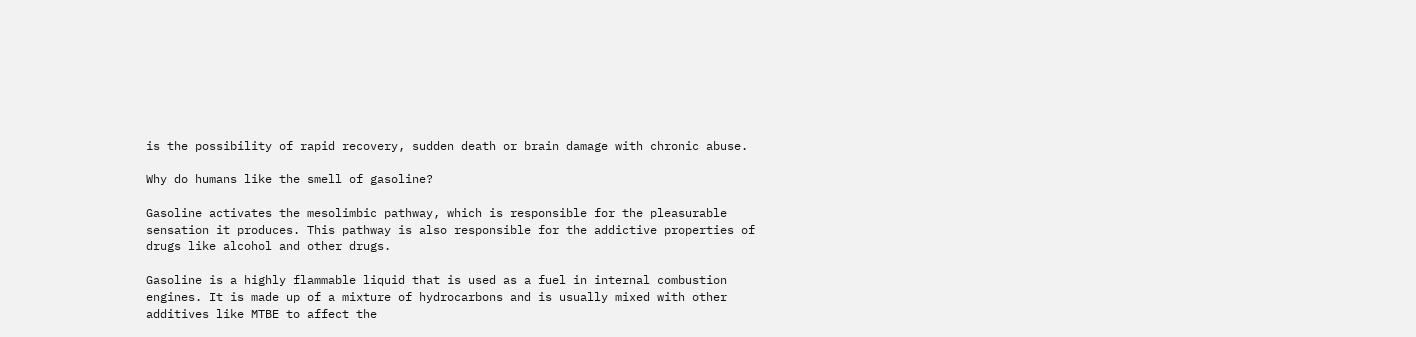is the possibility of rapid recovery, sudden death or brain damage with chronic abuse.

Why do humans like the smell of gasoline?

Gasoline activates the mesolimbic pathway, which is responsible for the pleasurable sensation it produces. This pathway is also responsible for the addictive properties of drugs like alcohol and other drugs.

Gasoline is a highly flammable liquid that is used as a fuel in internal combustion engines. It is made up of a mixture of hydrocarbons and is usually mixed with other additives like MTBE to affect the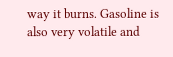way it burns. Gasoline is also very volatile and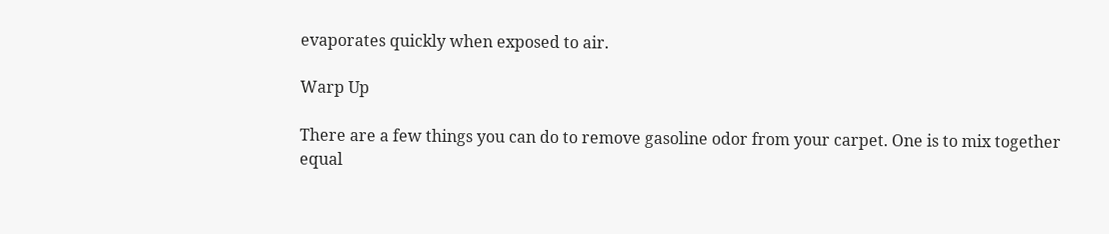evaporates quickly when exposed to air.

Warp Up

There are a few things you can do to remove gasoline odor from your carpet. One is to mix together equal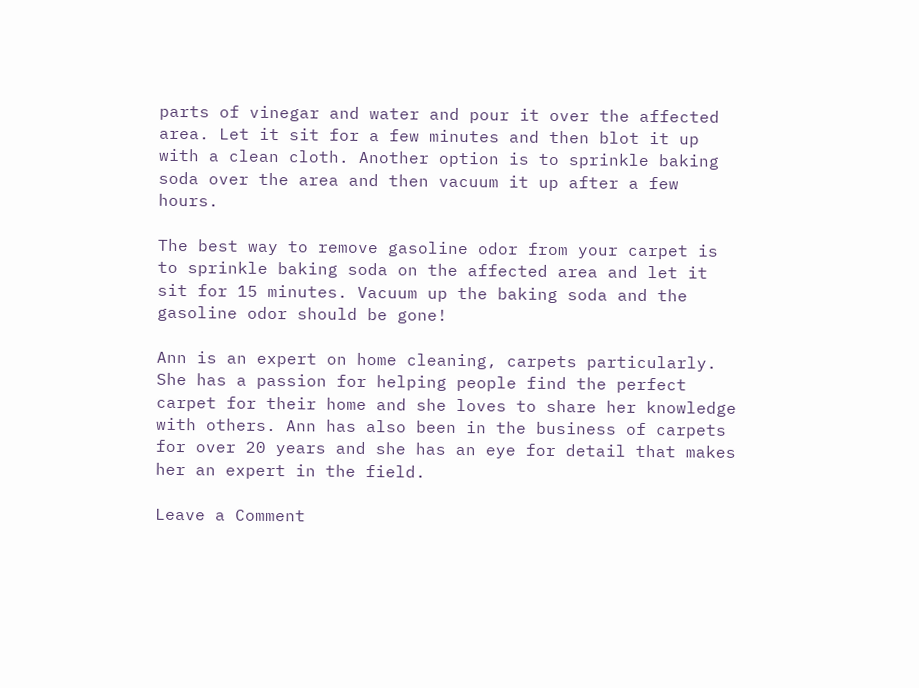parts of vinegar and water and pour it over the affected area. Let it sit for a few minutes and then blot it up with a clean cloth. Another option is to sprinkle baking soda over the area and then vacuum it up after a few hours.

The best way to remove gasoline odor from your carpet is to sprinkle baking soda on the affected area and let it sit for 15 minutes. Vacuum up the baking soda and the gasoline odor should be gone!

Ann is an expert on home cleaning, carpets particularly. She has a passion for helping people find the perfect carpet for their home and she loves to share her knowledge with others. Ann has also been in the business of carpets for over 20 years and she has an eye for detail that makes her an expert in the field.

Leave a Comment